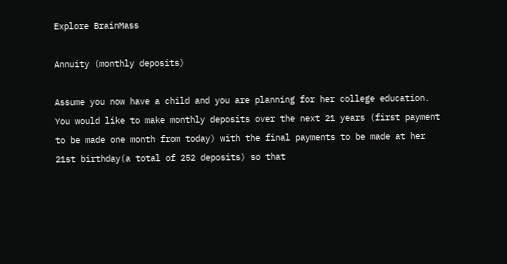Explore BrainMass

Annuity (monthly deposits)

Assume you now have a child and you are planning for her college education. You would like to make monthly deposits over the next 21 years (first payment to be made one month from today) with the final payments to be made at her 21st birthday(a total of 252 deposits) so that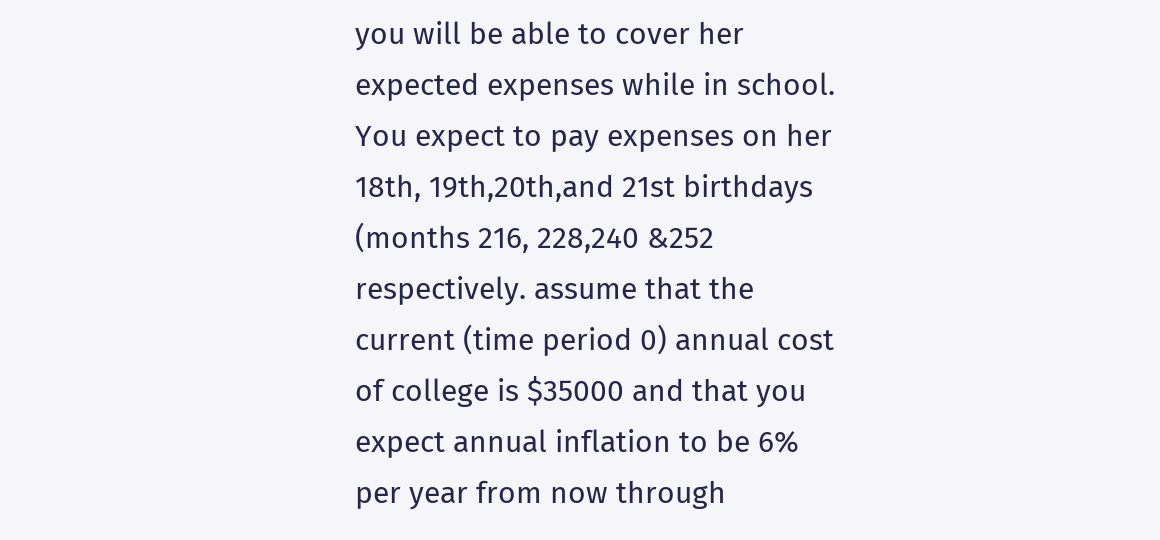you will be able to cover her expected expenses while in school. You expect to pay expenses on her 18th, 19th,20th,and 21st birthdays (months 216, 228,240 &252 respectively. assume that the current (time period 0) annual cost of college is $35000 and that you expect annual inflation to be 6% per year from now through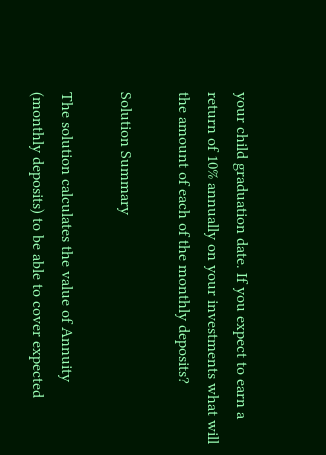your child graduation date. If you expect to earn a return of 10% annually on your investments what will the amount of each of the monthly deposits?

Solution Summary

The solution calculates the value of Annuity (monthly deposits) to be able to cover expected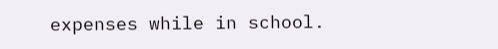expenses while in school.